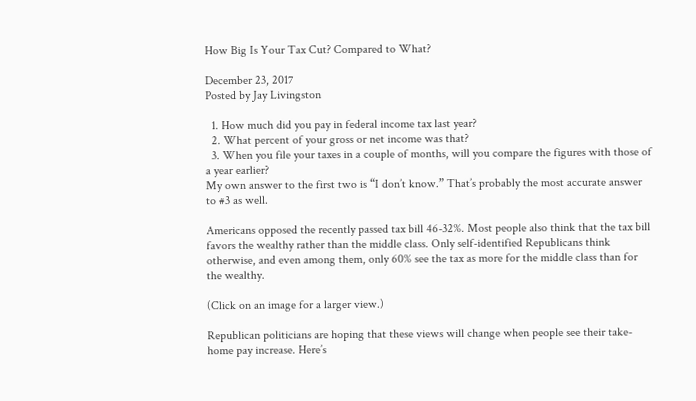How Big Is Your Tax Cut? Compared to What?

December 23, 2017
Posted by Jay Livingston

  1. How much did you pay in federal income tax last year?
  2. What percent of your gross or net income was that?
  3. When you file your taxes in a couple of months, will you compare the figures with those of a year earlier?
My own answer to the first two is “I don’t know.” That’s probably the most accurate answer to #3 as well.

Americans opposed the recently passed tax bill 46-32%. Most people also think that the tax bill favors the wealthy rather than the middle class. Only self-identified Republicans think otherwise, and even among them, only 60% see the tax as more for the middle class than for the wealthy.

(Click on an image for a larger view.)

Republican politicians are hoping that these views will change when people see their take-home pay increase. Here’s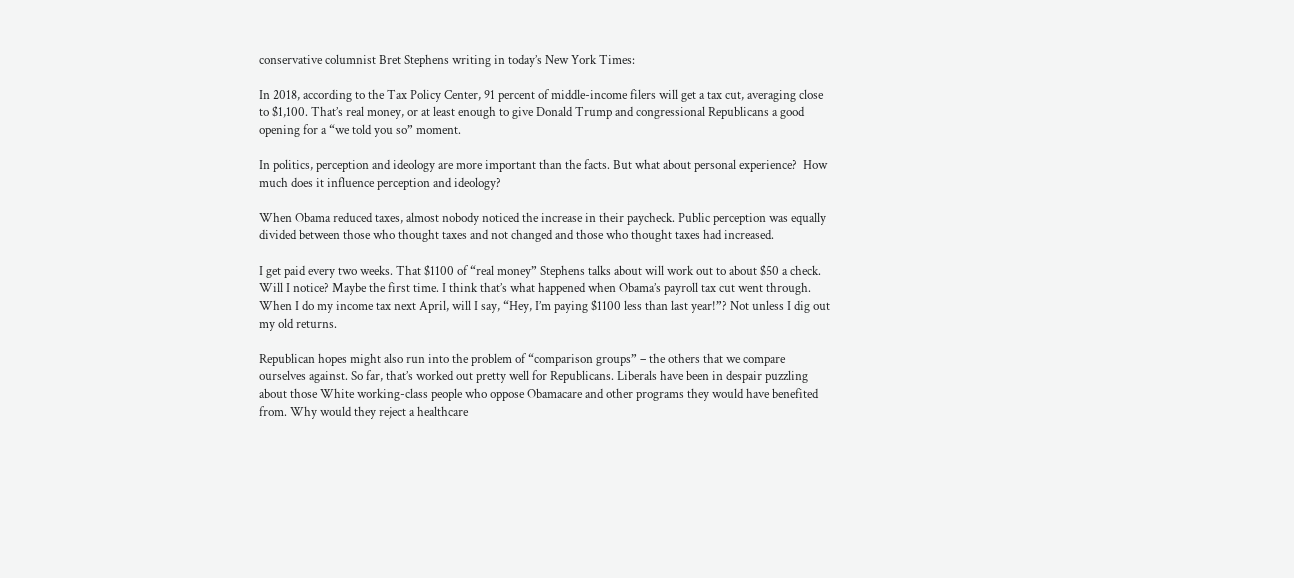conservative columnist Bret Stephens writing in today’s New York Times:

In 2018, according to the Tax Policy Center, 91 percent of middle-income filers will get a tax cut, averaging close to $1,100. That’s real money, or at least enough to give Donald Trump and congressional Republicans a good opening for a “we told you so” moment.

In politics, perception and ideology are more important than the facts. But what about personal experience?  How much does it influence perception and ideology?

When Obama reduced taxes, almost nobody noticed the increase in their paycheck. Public perception was equally divided between those who thought taxes and not changed and those who thought taxes had increased.

I get paid every two weeks. That $1100 of “real money” Stephens talks about will work out to about $50 a check. Will I notice? Maybe the first time. I think that’s what happened when Obama’s payroll tax cut went through. When I do my income tax next April, will I say, “Hey, I’m paying $1100 less than last year!”? Not unless I dig out my old returns.

Republican hopes might also run into the problem of “comparison groups” – the others that we compare ourselves against. So far, that’s worked out pretty well for Republicans. Liberals have been in despair puzzling about those White working-class people who oppose Obamacare and other programs they would have benefited from. Why would they reject a healthcare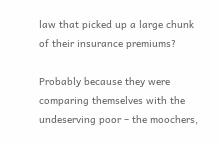law that picked up a large chunk of their insurance premiums?

Probably because they were comparing themselves with the undeserving poor – the moochers,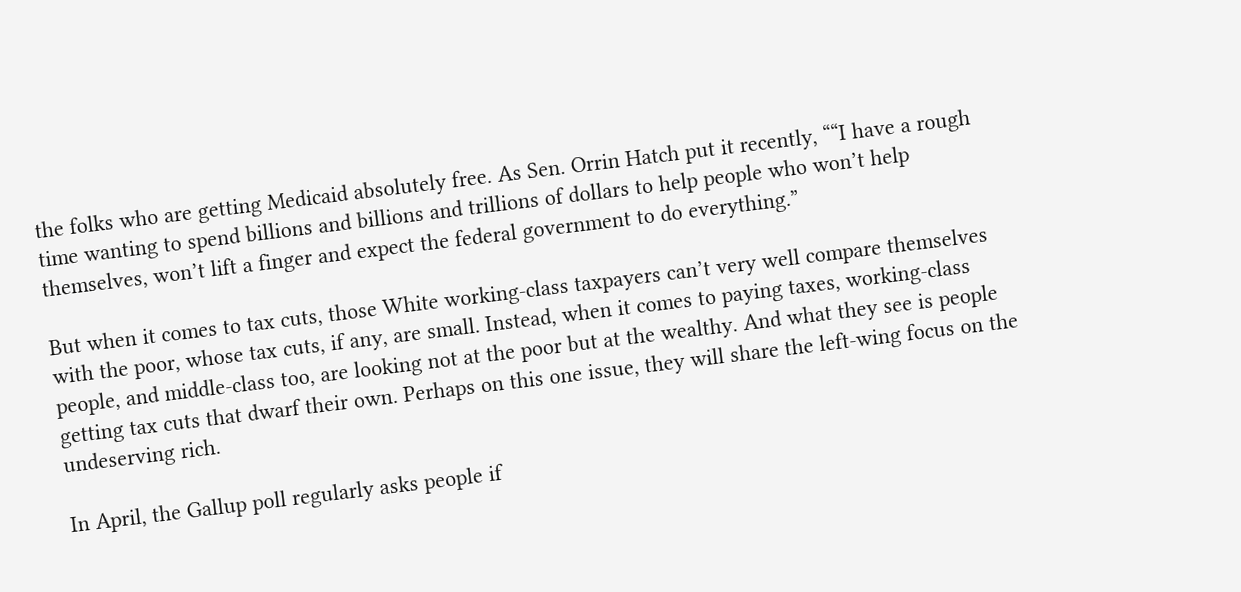the folks who are getting Medicaid absolutely free. As Sen. Orrin Hatch put it recently, ““I have a rough time wanting to spend billions and billions and trillions of dollars to help people who won’t help themselves, won’t lift a finger and expect the federal government to do everything.”

But when it comes to tax cuts, those White working-class taxpayers can’t very well compare themselves with the poor, whose tax cuts, if any, are small. Instead, when it comes to paying taxes, working-class people, and middle-class too, are looking not at the poor but at the wealthy. And what they see is people  getting tax cuts that dwarf their own. Perhaps on this one issue, they will share the left-wing focus on the undeserving rich.

In April, the Gallup poll regularly asks people if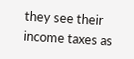they see their income taxes as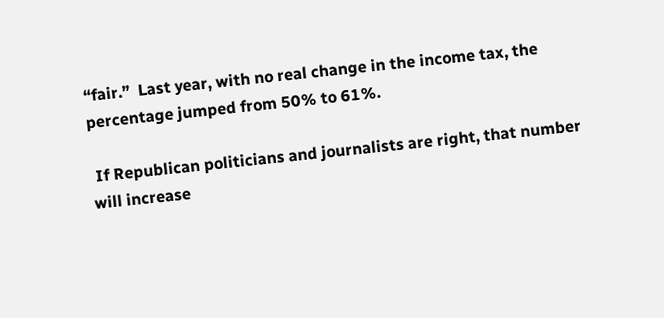“fair.”  Last year, with no real change in the income tax, the percentage jumped from 50% to 61%.

 If Republican politicians and journalists are right, that number will increase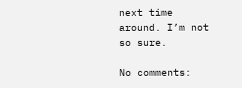next time around. I’m not so sure.

No comments: